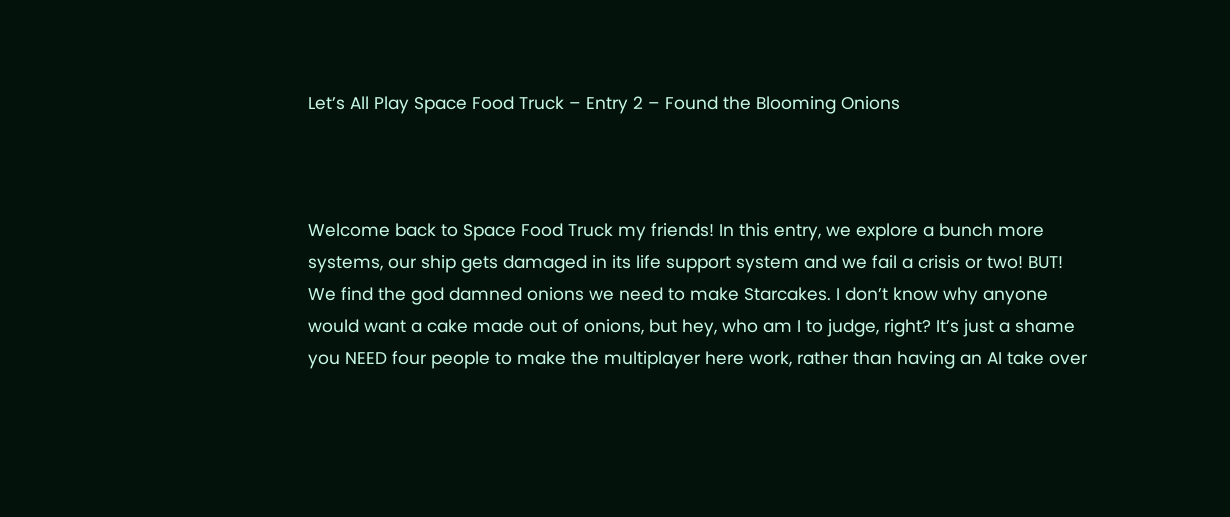Let’s All Play Space Food Truck – Entry 2 – Found the Blooming Onions



Welcome back to Space Food Truck my friends! In this entry, we explore a bunch more systems, our ship gets damaged in its life support system and we fail a crisis or two! BUT! We find the god damned onions we need to make Starcakes. I don’t know why anyone would want a cake made out of onions, but hey, who am I to judge, right? It’s just a shame you NEED four people to make the multiplayer here work, rather than having an AI take over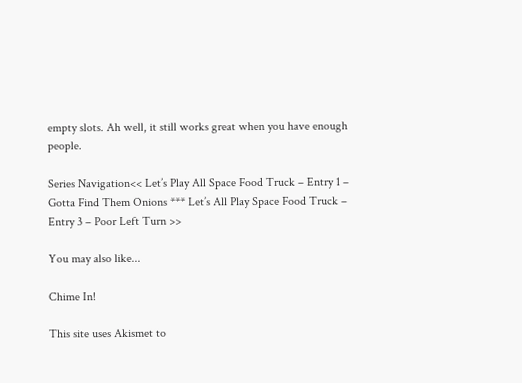empty slots. Ah well, it still works great when you have enough people.

Series Navigation<< Let’s Play All Space Food Truck – Entry 1 – Gotta Find Them Onions *** Let’s All Play Space Food Truck – Entry 3 – Poor Left Turn >>

You may also like...

Chime In!

This site uses Akismet to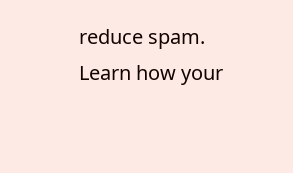reduce spam. Learn how your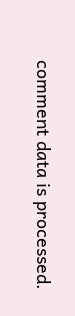comment data is processed.